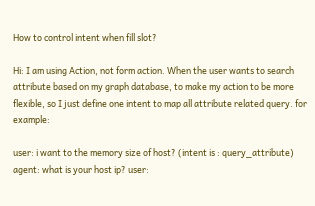How to control intent when fill slot?

Hi: I am using Action, not form action. When the user wants to search attribute based on my graph database, to make my action to be more flexible, so I just define one intent to map all attribute related query. for example:

user: i want to the memory size of host? (intent is : query_attribute) agent: what is your host ip? user: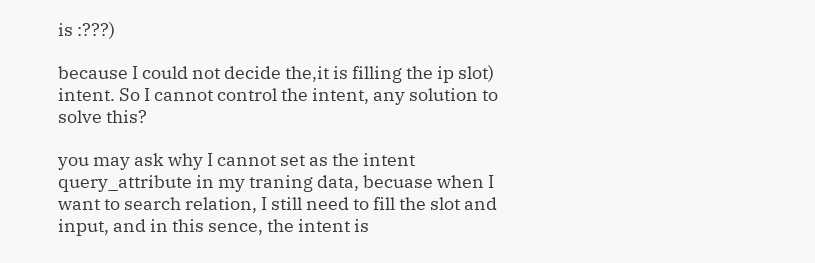is :???)

because I could not decide the,it is filling the ip slot) intent. So I cannot control the intent, any solution to solve this?

you may ask why I cannot set as the intent query_attribute in my traning data, becuase when I want to search relation, I still need to fill the slot and input, and in this sence, the intent is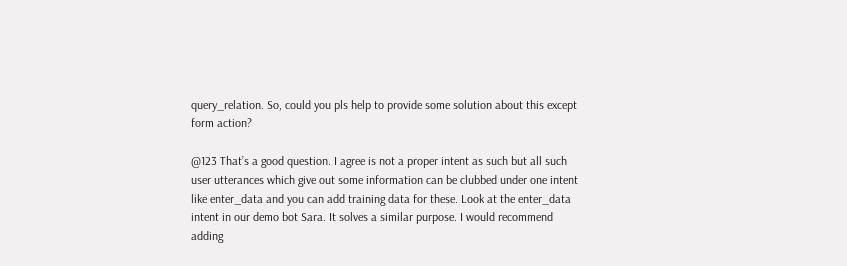query_relation. So, could you pls help to provide some solution about this except form action?

@123 That’s a good question. I agree is not a proper intent as such but all such user utterances which give out some information can be clubbed under one intent like enter_data and you can add training data for these. Look at the enter_data intent in our demo bot Sara. It solves a similar purpose. I would recommend adding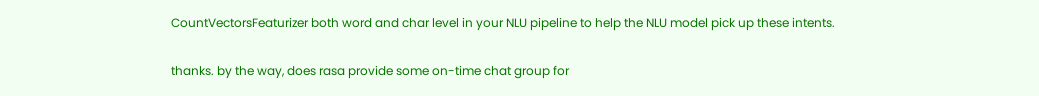CountVectorsFeaturizer both word and char level in your NLU pipeline to help the NLU model pick up these intents.

thanks. by the way, does rasa provide some on-time chat group for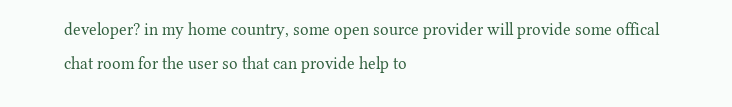developer? in my home country, some open source provider will provide some offical chat room for the user so that can provide help to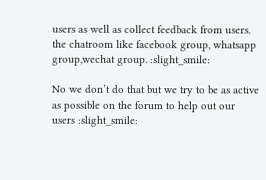users as well as collect feedback from users. the chatroom like facebook group, whatsapp group,wechat group. :slight_smile:

No we don’t do that but we try to be as active as possible on the forum to help out our users :slight_smile: